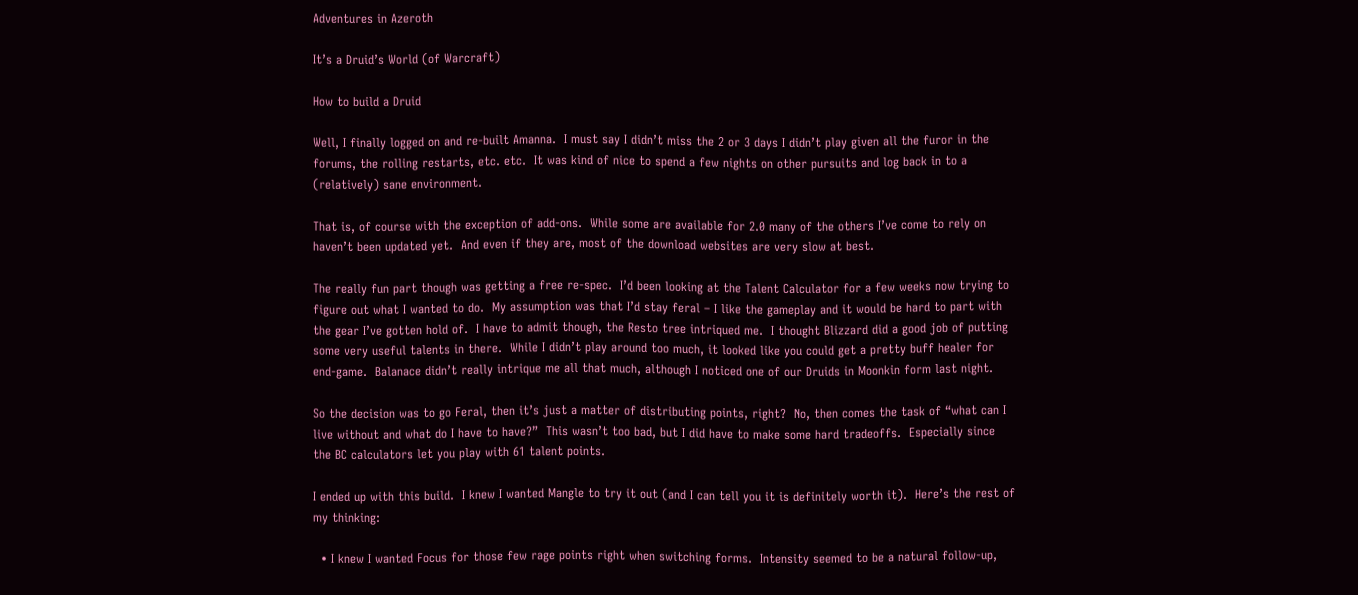Adventures in Azeroth

It’s a Druid’s World (of Warcraft)

How to build a Druid

Well, I finally logged on and re-built Amanna.  I must say I didn’t miss the 2 or 3 days I didn’t play given all the furor in the forums, the rolling restarts, etc. etc.  It was kind of nice to spend a few nights on other pursuits and log back in to a (relatively) sane environment.

That is, of course with the exception of add-ons.  While some are available for 2.0 many of the others I’ve come to rely on haven’t been updated yet.  And even if they are, most of the download websites are very slow at best.

The really fun part though was getting a free re-spec.  I’d been looking at the Talent Calculator for a few weeks now trying to figure out what I wanted to do.  My assumption was that I’d stay feral – I like the gameplay and it would be hard to part with the gear I’ve gotten hold of.  I have to admit though, the Resto tree intriqued me.  I thought Blizzard did a good job of putting some very useful talents in there.  While I didn’t play around too much, it looked like you could get a pretty buff healer for end-game.  Balanace didn’t really intrique me all that much, although I noticed one of our Druids in Moonkin form last night.

So the decision was to go Feral, then it’s just a matter of distributing points, right?  No, then comes the task of “what can I live without and what do I have to have?”  This wasn’t too bad, but I did have to make some hard tradeoffs.  Especially since the BC calculators let you play with 61 talent points.

I ended up with this build.  I knew I wanted Mangle to try it out (and I can tell you it is definitely worth it).  Here’s the rest of my thinking:

  • I knew I wanted Focus for those few rage points right when switching forms.  Intensity seemed to be a natural follow-up,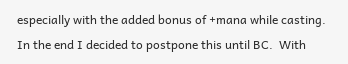especially with the added bonus of +mana while casting. In the end I decided to postpone this until BC.  With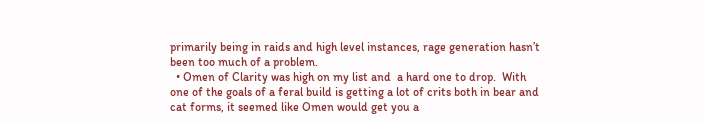primarily being in raids and high level instances, rage generation hasn’t been too much of a problem.
  • Omen of Clarity was high on my list and  a hard one to drop.  With one of the goals of a feral build is getting a lot of crits both in bear and cat forms, it seemed like Omen would get you a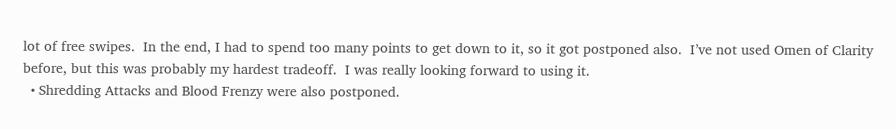lot of free swipes.  In the end, I had to spend too many points to get down to it, so it got postponed also.  I’ve not used Omen of Clarity before, but this was probably my hardest tradeoff.  I was really looking forward to using it.
  • Shredding Attacks and Blood Frenzy were also postponed.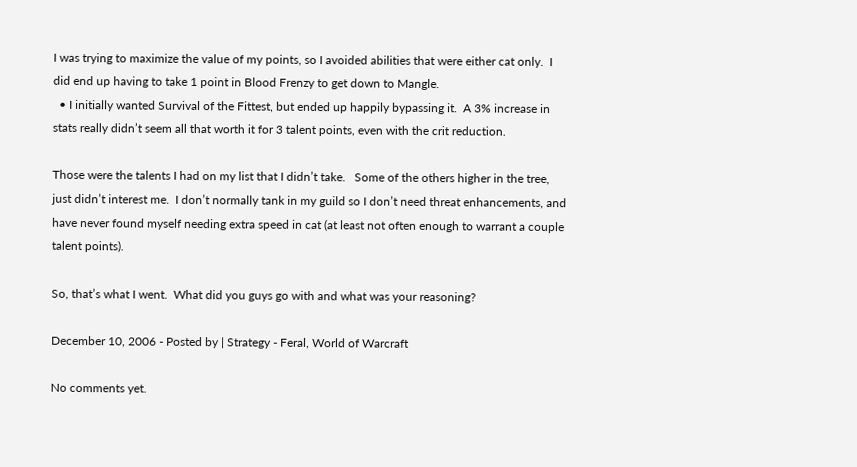I was trying to maximize the value of my points, so I avoided abilities that were either cat only.  I did end up having to take 1 point in Blood Frenzy to get down to Mangle.
  • I initially wanted Survival of the Fittest, but ended up happily bypassing it.  A 3% increase in stats really didn’t seem all that worth it for 3 talent points, even with the crit reduction.

Those were the talents I had on my list that I didn’t take.   Some of the others higher in the tree, just didn’t interest me.  I don’t normally tank in my guild so I don’t need threat enhancements, and have never found myself needing extra speed in cat (at least not often enough to warrant a couple talent points).

So, that’s what I went.  What did you guys go with and what was your reasoning?

December 10, 2006 - Posted by | Strategy - Feral, World of Warcraft

No comments yet.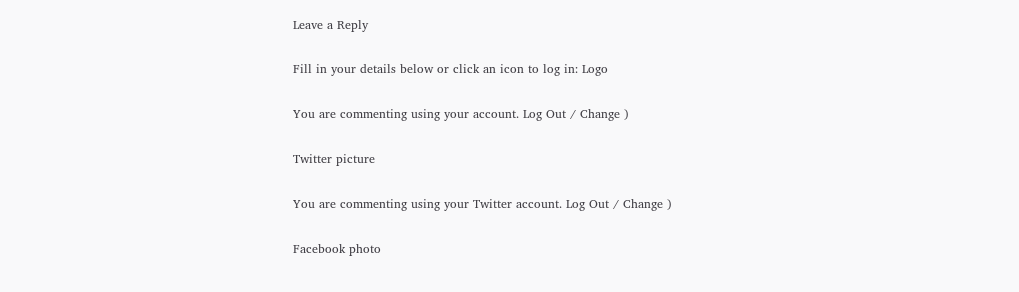Leave a Reply

Fill in your details below or click an icon to log in: Logo

You are commenting using your account. Log Out / Change )

Twitter picture

You are commenting using your Twitter account. Log Out / Change )

Facebook photo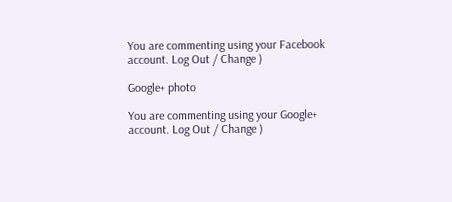You are commenting using your Facebook account. Log Out / Change )

Google+ photo

You are commenting using your Google+ account. Log Out / Change )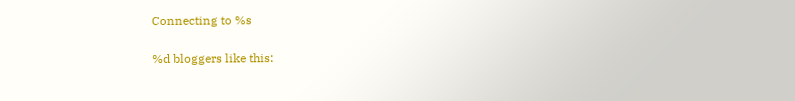Connecting to %s

%d bloggers like this: